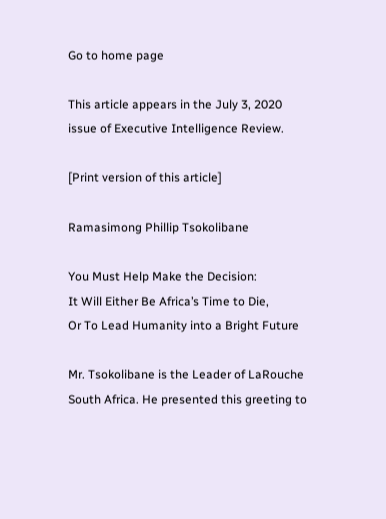Go to home page

This article appears in the July 3, 2020 issue of Executive Intelligence Review.

[Print version of this article]

Ramasimong Phillip Tsokolibane

You Must Help Make the Decision:
It Will Either Be Africa’s Time to Die,
Or To Lead Humanity into a Bright Future

Mr. Tsokolibane is the Leader of LaRouche South Africa. He presented this greeting to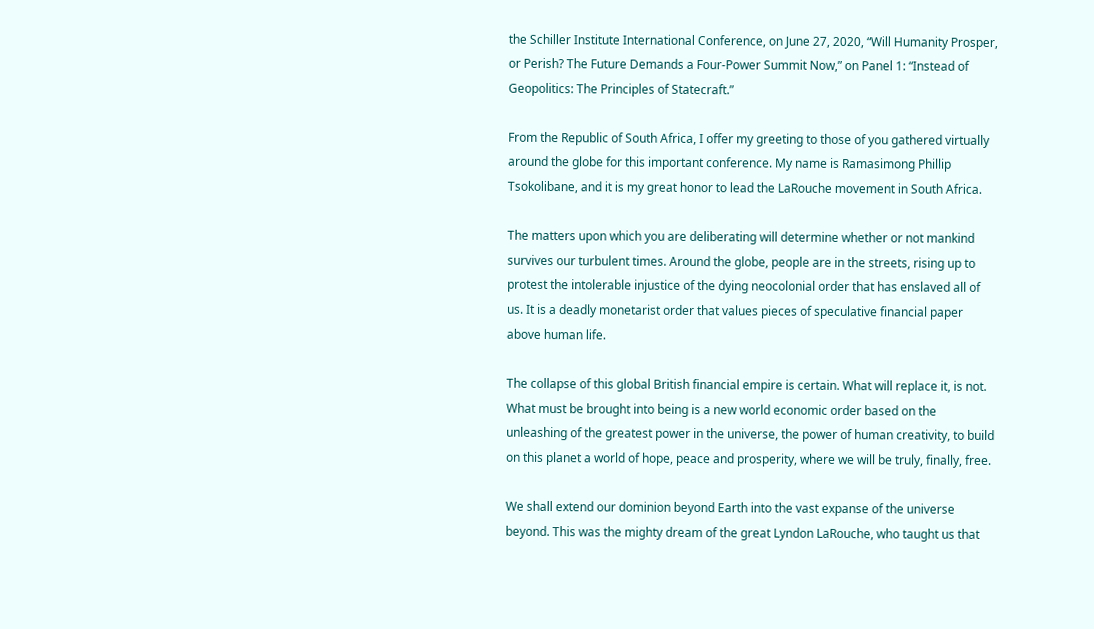the Schiller Institute International Conference, on June 27, 2020, “Will Humanity Prosper, or Perish? The Future Demands a Four-Power Summit Now,” on Panel 1: “Instead of Geopolitics: The Principles of Statecraft.”

From the Republic of South Africa, I offer my greeting to those of you gathered virtually around the globe for this important conference. My name is Ramasimong Phillip Tsokolibane, and it is my great honor to lead the LaRouche movement in South Africa.

The matters upon which you are deliberating will determine whether or not mankind survives our turbulent times. Around the globe, people are in the streets, rising up to protest the intolerable injustice of the dying neocolonial order that has enslaved all of us. It is a deadly monetarist order that values pieces of speculative financial paper above human life.

The collapse of this global British financial empire is certain. What will replace it, is not. What must be brought into being is a new world economic order based on the unleashing of the greatest power in the universe, the power of human creativity, to build on this planet a world of hope, peace and prosperity, where we will be truly, finally, free.

We shall extend our dominion beyond Earth into the vast expanse of the universe beyond. This was the mighty dream of the great Lyndon LaRouche, who taught us that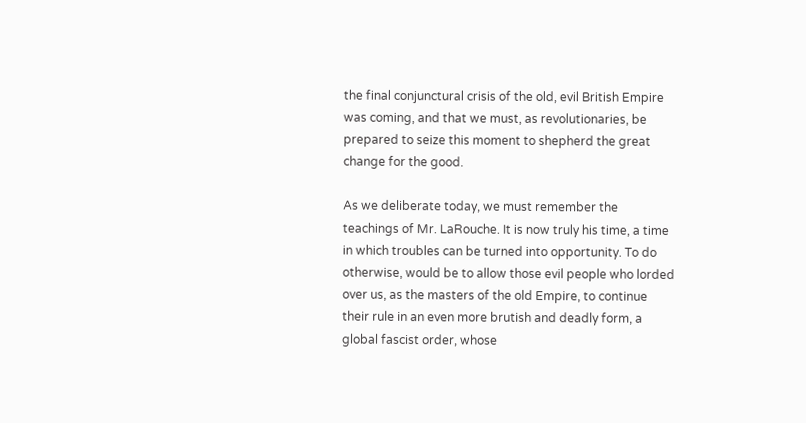the final conjunctural crisis of the old, evil British Empire was coming, and that we must, as revolutionaries, be prepared to seize this moment to shepherd the great change for the good.

As we deliberate today, we must remember the teachings of Mr. LaRouche. It is now truly his time, a time in which troubles can be turned into opportunity. To do otherwise, would be to allow those evil people who lorded over us, as the masters of the old Empire, to continue their rule in an even more brutish and deadly form, a global fascist order, whose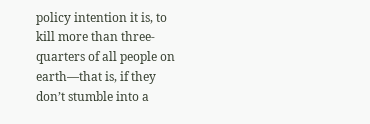policy intention it is, to kill more than three-quarters of all people on earth—that is, if they don’t stumble into a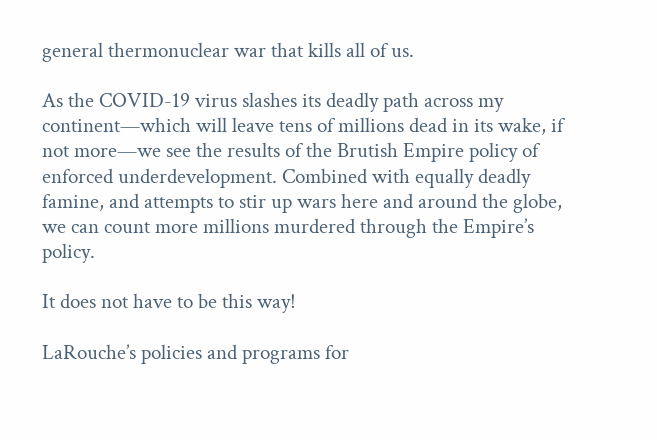general thermonuclear war that kills all of us.

As the COVID-19 virus slashes its deadly path across my continent—which will leave tens of millions dead in its wake, if not more—we see the results of the Brutish Empire policy of enforced underdevelopment. Combined with equally deadly famine, and attempts to stir up wars here and around the globe, we can count more millions murdered through the Empire’s policy.

It does not have to be this way!

LaRouche’s policies and programs for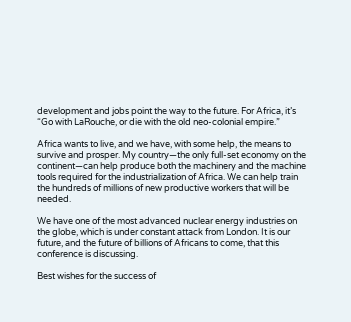development and jobs point the way to the future. For Africa, it’s “Go with LaRouche, or die with the old neo-colonial empire.”

Africa wants to live, and we have, with some help, the means to survive and prosper. My country—the only full-set economy on the continent—can help produce both the machinery and the machine tools required for the industrialization of Africa. We can help train the hundreds of millions of new productive workers that will be needed.

We have one of the most advanced nuclear energy industries on the globe, which is under constant attack from London. It is our future, and the future of billions of Africans to come, that this conference is discussing.

Best wishes for the success of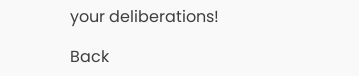your deliberations!

Back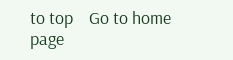to top    Go to home page